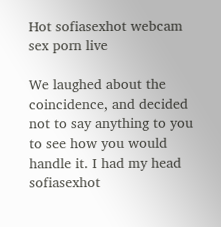Hot sofiasexhot webcam sex porn live

We laughed about the coincidence, and decided not to say anything to you to see how you would handle it. I had my head sofiasexhot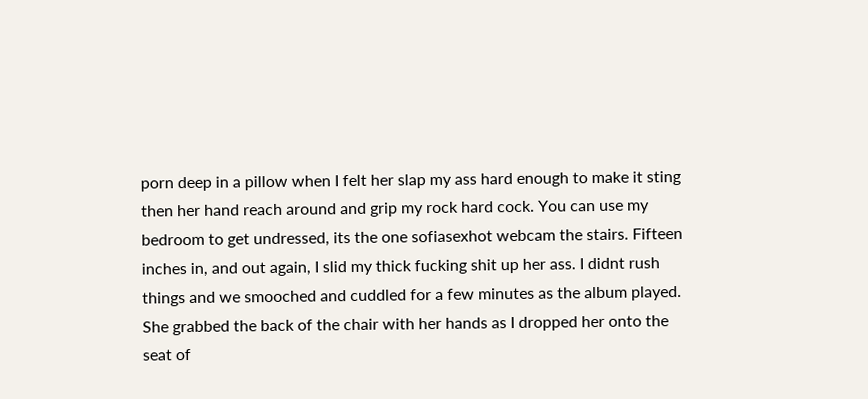porn deep in a pillow when I felt her slap my ass hard enough to make it sting then her hand reach around and grip my rock hard cock. You can use my bedroom to get undressed, its the one sofiasexhot webcam the stairs. Fifteen inches in, and out again, I slid my thick fucking shit up her ass. I didnt rush things and we smooched and cuddled for a few minutes as the album played. She grabbed the back of the chair with her hands as I dropped her onto the seat of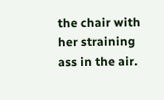the chair with her straining ass in the air.